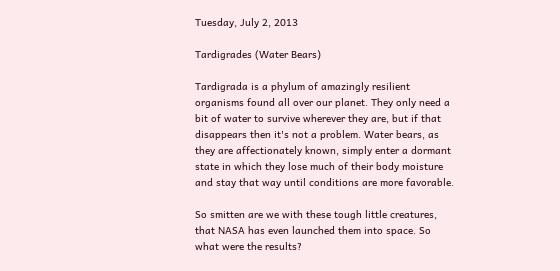Tuesday, July 2, 2013

Tardigrades (Water Bears)

Tardigrada is a phylum of amazingly resilient organisms found all over our planet. They only need a bit of water to survive wherever they are, but if that disappears then it's not a problem. Water bears, as they are affectionately known, simply enter a dormant state in which they lose much of their body moisture and stay that way until conditions are more favorable.

So smitten are we with these tough little creatures, that NASA has even launched them into space. So what were the results?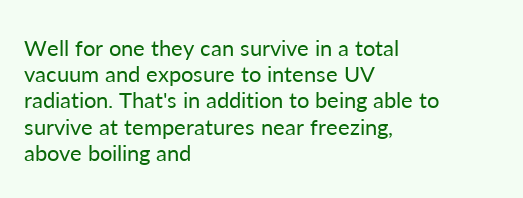Well for one they can survive in a total vacuum and exposure to intense UV radiation. That's in addition to being able to survive at temperatures near freezing, above boiling and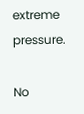extreme pressure.

No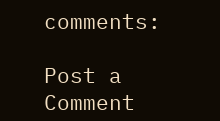comments:

Post a Comment